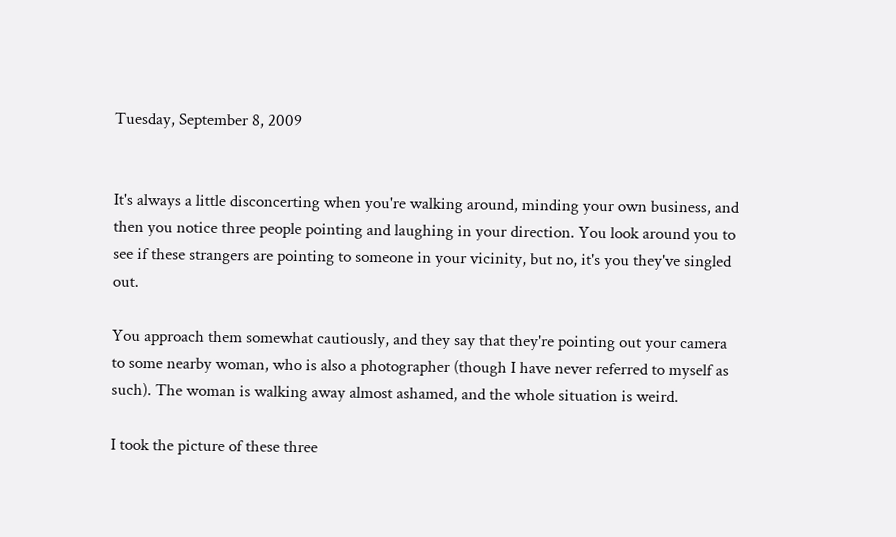Tuesday, September 8, 2009


It's always a little disconcerting when you're walking around, minding your own business, and then you notice three people pointing and laughing in your direction. You look around you to see if these strangers are pointing to someone in your vicinity, but no, it's you they've singled out.

You approach them somewhat cautiously, and they say that they're pointing out your camera to some nearby woman, who is also a photographer (though I have never referred to myself as such). The woman is walking away almost ashamed, and the whole situation is weird.

I took the picture of these three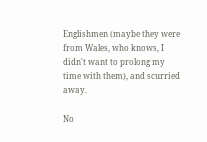Englishmen (maybe they were from Wales, who knows, I didn't want to prolong my time with them), and scurried away.

No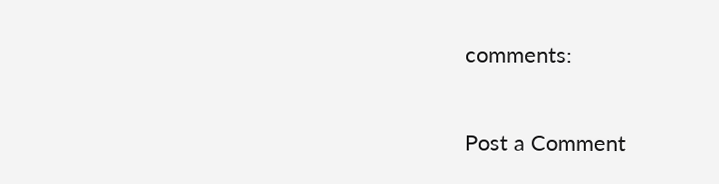comments:

Post a Comment